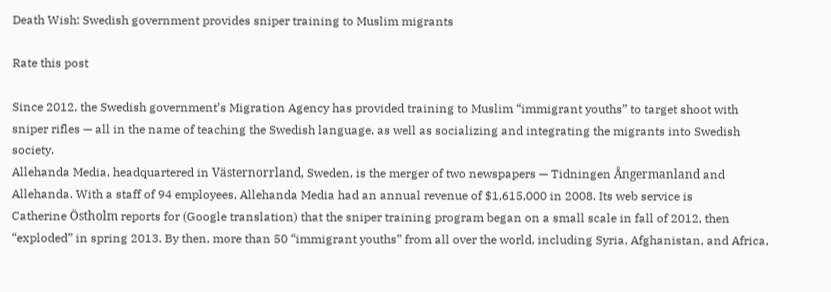Death Wish: Swedish government provides sniper training to Muslim migrants

Rate this post

Since 2012, the Swedish government’s Migration Agency has provided training to Muslim “immigrant youths” to target shoot with sniper rifles — all in the name of teaching the Swedish language, as well as socializing and integrating the migrants into Swedish society.
Allehanda Media, headquartered in Västernorrland, Sweden, is the merger of two newspapers — Tidningen Ångermanland and Allehanda. With a staff of 94 employees, Allehanda Media had an annual revenue of $1,615,000 in 2008. Its web service is
Catherine Östholm reports for (Google translation) that the sniper training program began on a small scale in fall of 2012, then “exploded” in spring 2013. By then, more than 50 “immigrant youths” from all over the world, including Syria, Afghanistan, and Africa,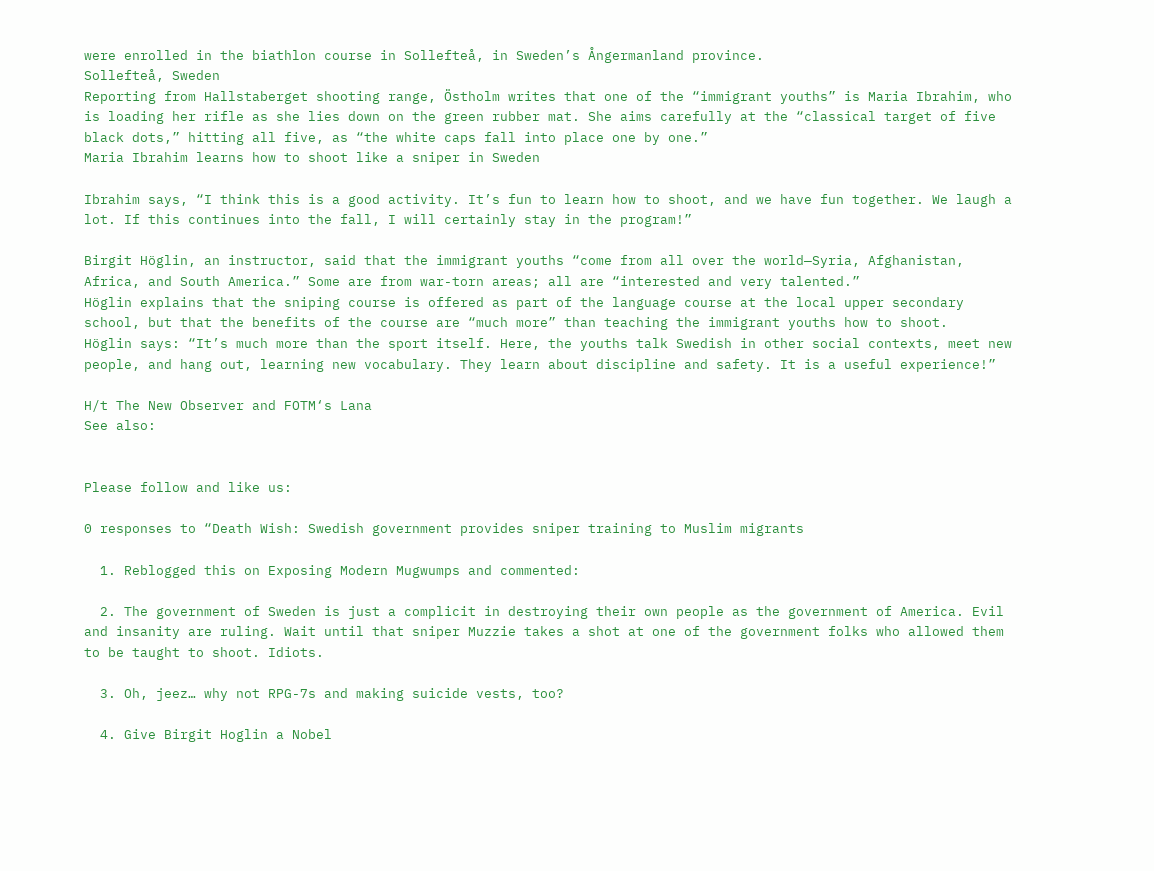were enrolled in the biathlon course in Sollefteå, in Sweden’s Ångermanland province.
Sollefteå, Sweden
Reporting from Hallstaberget shooting range, Östholm writes that one of the “immigrant youths” is Maria Ibrahim, who is loading her rifle as she lies down on the green rubber mat. She aims carefully at the “classical target of five black dots,” hitting all five, as “the white caps fall into place one by one.”
Maria Ibrahim learns how to shoot like a sniper in Sweden

Ibrahim says, “I think this is a good activity. It’s fun to learn how to shoot, and we have fun together. We laugh a lot. If this continues into the fall, I will certainly stay in the program!”

Birgit Höglin, an instructor, said that the immigrant youths “come from all over the world—Syria, Afghanistan, Africa, and South America.” Some are from war-torn areas; all are “interested and very talented.”
Höglin explains that the sniping course is offered as part of the language course at the local upper secondary school, but that the benefits of the course are “much more” than teaching the immigrant youths how to shoot.
Höglin says: “It’s much more than the sport itself. Here, the youths talk Swedish in other social contexts, meet new people, and hang out, learning new vocabulary. They learn about discipline and safety. It is a useful experience!”

H/t The New Observer and FOTM‘s Lana
See also:


Please follow and like us:

0 responses to “Death Wish: Swedish government provides sniper training to Muslim migrants

  1. Reblogged this on Exposing Modern Mugwumps and commented:

  2. The government of Sweden is just a complicit in destroying their own people as the government of America. Evil and insanity are ruling. Wait until that sniper Muzzie takes a shot at one of the government folks who allowed them to be taught to shoot. Idiots.

  3. Oh, jeez… why not RPG-7s and making suicide vests, too?

  4. Give Birgit Hoglin a Nobel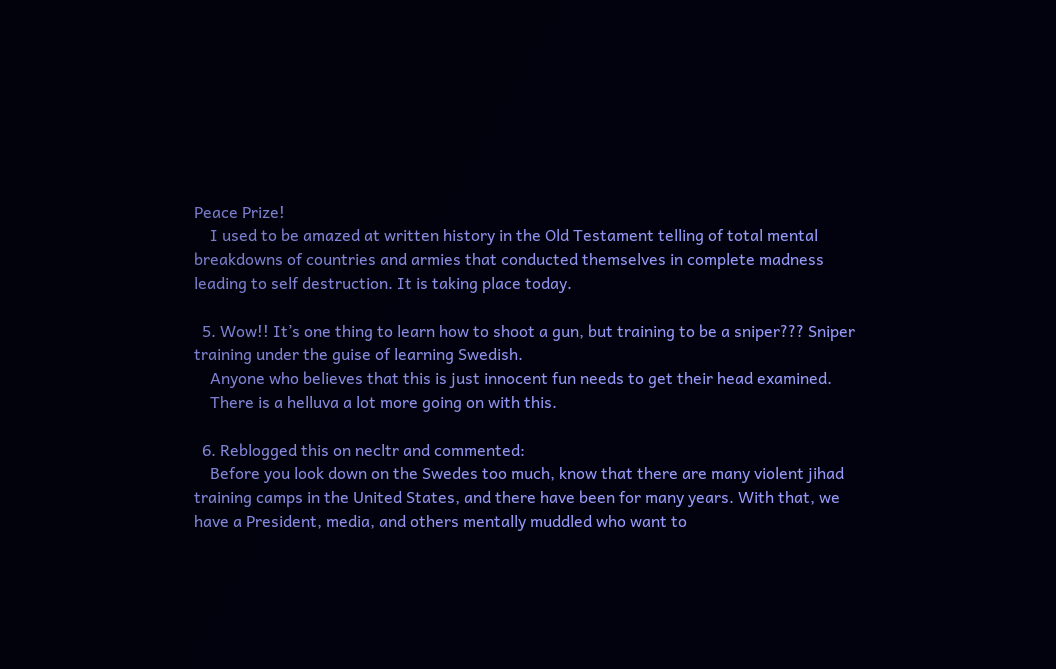Peace Prize!
    I used to be amazed at written history in the Old Testament telling of total mental breakdowns of countries and armies that conducted themselves in complete madness leading to self destruction. It is taking place today.

  5. Wow!! It’s one thing to learn how to shoot a gun, but training to be a sniper??? Sniper training under the guise of learning Swedish.
    Anyone who believes that this is just innocent fun needs to get their head examined.
    There is a helluva a lot more going on with this.

  6. Reblogged this on necltr and commented:
    Before you look down on the Swedes too much, know that there are many violent jihad training camps in the United States, and there have been for many years. With that, we have a President, media, and others mentally muddled who want to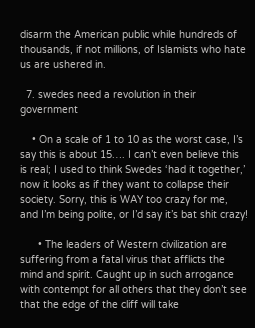disarm the American public while hundreds of thousands, if not millions, of Islamists who hate us are ushered in.

  7. swedes need a revolution in their government

    • On a scale of 1 to 10 as the worst case, I’s say this is about 15…. I can’t even believe this is real; I used to think Swedes ‘had it together,’ now it looks as if they want to collapse their society. Sorry, this is WAY too crazy for me, and I’m being polite, or I’d say it’s bat shit crazy!

      • The leaders of Western civilization are suffering from a fatal virus that afflicts the mind and spirit. Caught up in such arrogance with contempt for all others that they don’t see that the edge of the cliff will take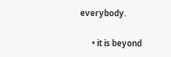everybody.

      • it is beyond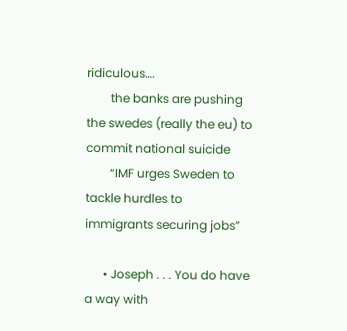ridiculous….
        the banks are pushing the swedes (really the eu) to commit national suicide
        “IMF urges Sweden to tackle hurdles to immigrants securing jobs”

      • Joseph . . . You do have a way with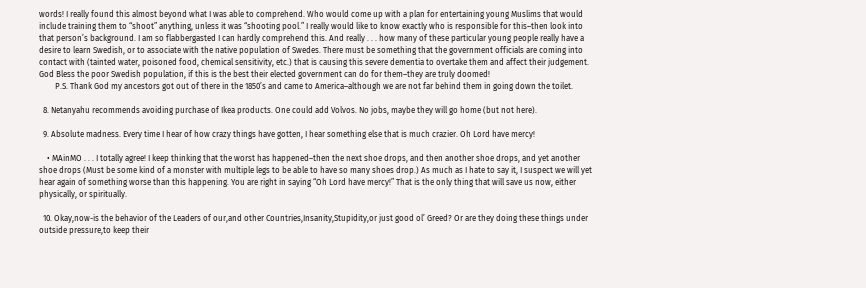words! I really found this almost beyond what I was able to comprehend. Who would come up with a plan for entertaining young Muslims that would include training them to “shoot” anything, unless it was “shooting pool.” I really would like to know exactly who is responsible for this–then look into that person’s background. I am so flabbergasted I can hardly comprehend this. And really . . . how many of these particular young people really have a desire to learn Swedish, or to associate with the native population of Swedes. There must be something that the government officials are coming into contact with (tainted water, poisoned food, chemical sensitivity, etc.) that is causing this severe dementia to overtake them and affect their judgement. God Bless the poor Swedish population, if this is the best their elected government can do for them–they are truly doomed!
        P.S. Thank God my ancestors got out of there in the 1850’s and came to America–although we are not far behind them in going down the toilet.

  8. Netanyahu recommends avoiding purchase of Ikea products. One could add Volvos. No jobs, maybe they will go home (but not here).

  9. Absolute madness. Every time I hear of how crazy things have gotten, I hear something else that is much crazier. Oh Lord have mercy!

    • MAinMO . . . I totally agree! I keep thinking that the worst has happened–then the next shoe drops, and then another shoe drops, and yet another shoe drops (Must be some kind of a monster with multiple legs to be able to have so many shoes drop.) As much as I hate to say it, I suspect we will yet hear again of something worse than this happening. You are right in saying “Oh Lord have mercy!” That is the only thing that will save us now, either physically, or spiritually.

  10. Okay,now-is the behavior of the Leaders of our,and other Countries,Insanity,Stupidity,or just good ol’ Greed? Or are they doing these things under outside pressure,to keep their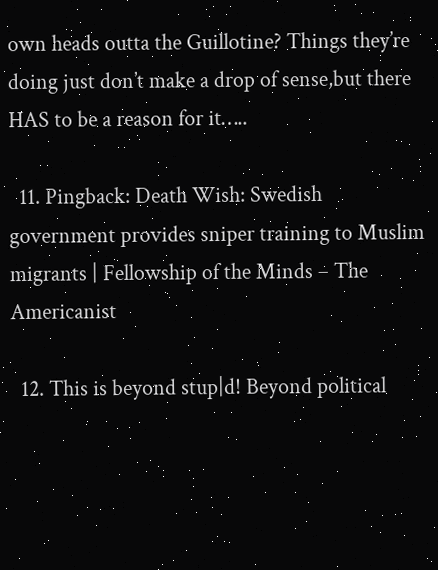own heads outta the Guillotine? Things they’re doing just don’t make a drop of sense,but there HAS to be a reason for it…..

  11. Pingback: Death Wish: Swedish government provides sniper training to Muslim migrants | Fellowship of the Minds – The Americanist

  12. This is beyond stup|d! Beyond political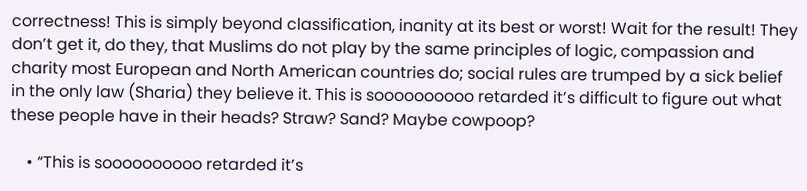correctness! This is simply beyond classification, inanity at its best or worst! Wait for the result! They don’t get it, do they, that Muslims do not play by the same principles of logic, compassion and charity most European and North American countries do; social rules are trumped by a sick belief in the only law (Sharia) they believe it. This is soooooooooo retarded it’s difficult to figure out what these people have in their heads? Straw? Sand? Maybe cowpoop?

    • “This is soooooooooo retarded it’s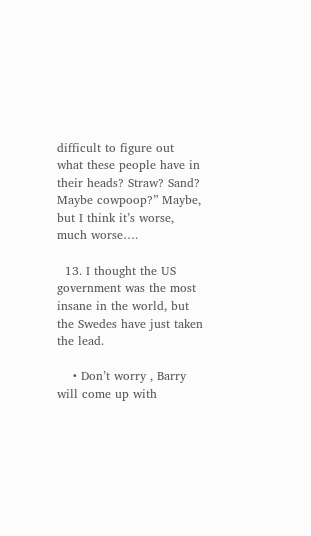difficult to figure out what these people have in their heads? Straw? Sand? Maybe cowpoop?” Maybe, but I think it’s worse, much worse….

  13. I thought the US government was the most insane in the world, but the Swedes have just taken the lead.

    • Don’t worry , Barry will come up with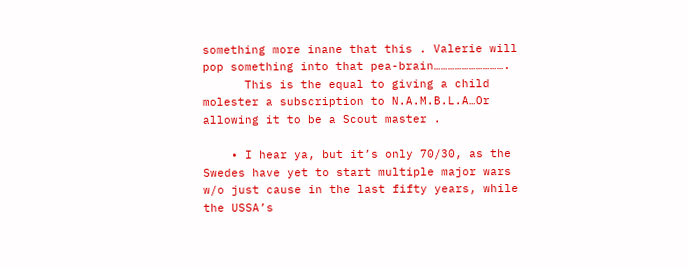something more inane that this . Valerie will pop something into that pea-brain………………………….
      This is the equal to giving a child molester a subscription to N.A.M.B.L.A…Or allowing it to be a Scout master .

    • I hear ya, but it’s only 70/30, as the Swedes have yet to start multiple major wars w/o just cause in the last fifty years, while the USSA’s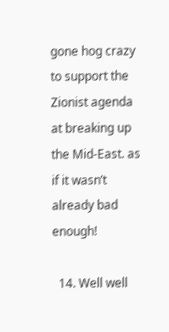gone hog crazy to support the Zionist agenda at breaking up the Mid-East. as if it wasn’t already bad enough!

  14. Well well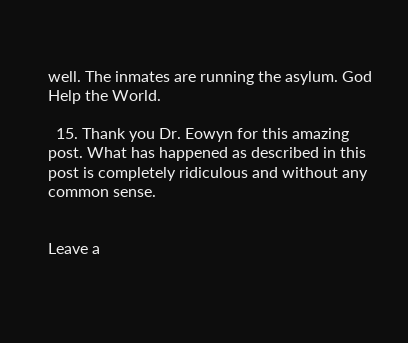well. The inmates are running the asylum. God Help the World.

  15. Thank you Dr. Eowyn for this amazing post. What has happened as described in this post is completely ridiculous and without any common sense.


Leave a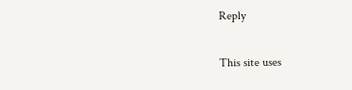Reply

This site uses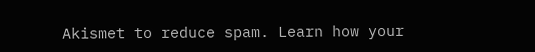Akismet to reduce spam. Learn how your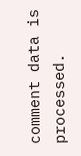comment data is processed.